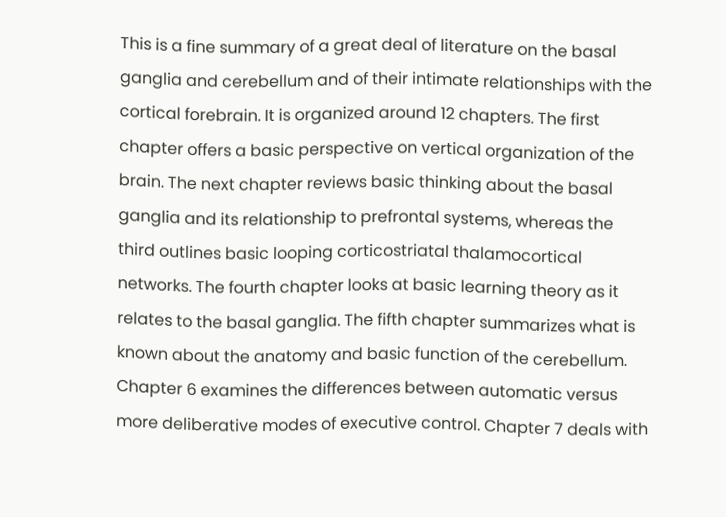This is a fine summary of a great deal of literature on the basal ganglia and cerebellum and of their intimate relationships with the cortical forebrain. It is organized around 12 chapters. The first chapter offers a basic perspective on vertical organization of the brain. The next chapter reviews basic thinking about the basal ganglia and its relationship to prefrontal systems, whereas the third outlines basic looping corticostriatal thalamocortical networks. The fourth chapter looks at basic learning theory as it relates to the basal ganglia. The fifth chapter summarizes what is known about the anatomy and basic function of the cerebellum. Chapter 6 examines the differences between automatic versus more deliberative modes of executive control. Chapter 7 deals with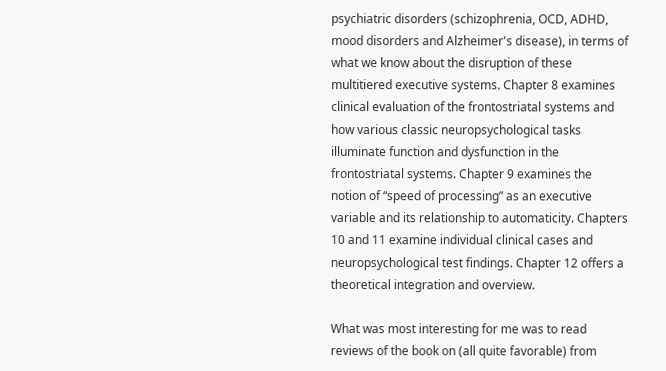psychiatric disorders (schizophrenia, OCD, ADHD, mood disorders and Alzheimer's disease), in terms of what we know about the disruption of these multitiered executive systems. Chapter 8 examines clinical evaluation of the frontostriatal systems and how various classic neuropsychological tasks illuminate function and dysfunction in the frontostriatal systems. Chapter 9 examines the notion of “speed of processing” as an executive variable and its relationship to automaticity. Chapters 10 and 11 examine individual clinical cases and neuropsychological test findings. Chapter 12 offers a theoretical integration and overview.

What was most interesting for me was to read reviews of the book on (all quite favorable) from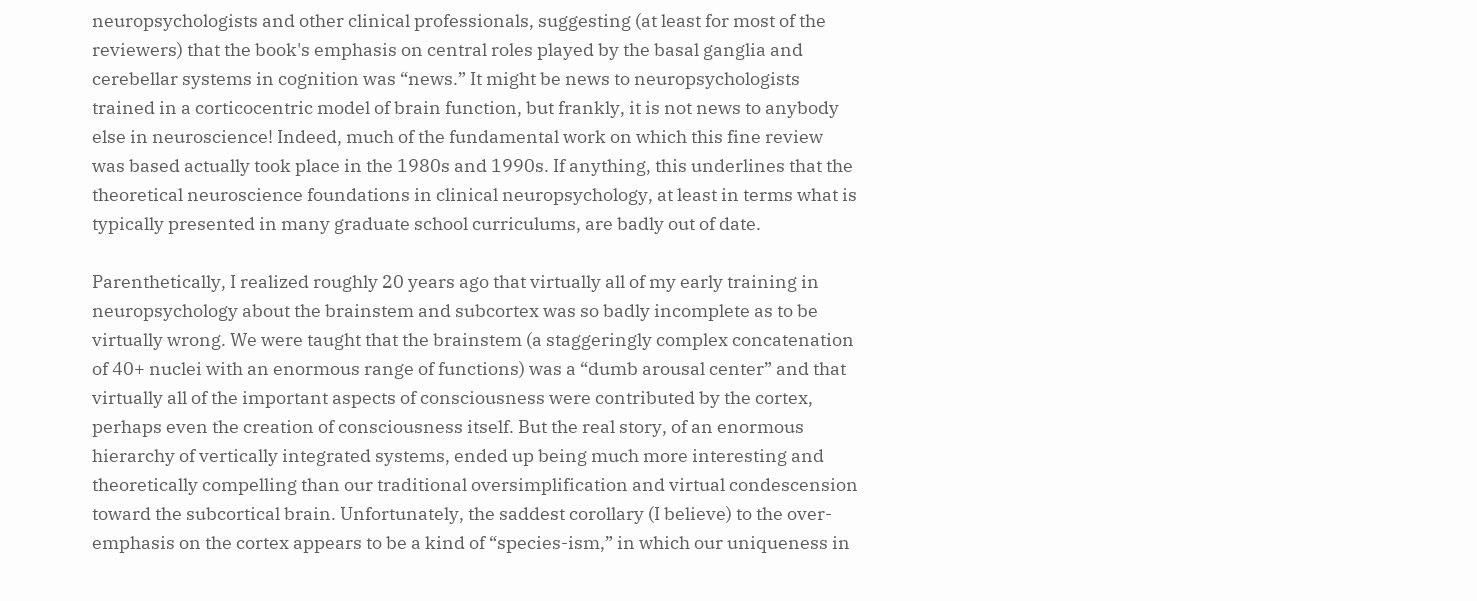neuropsychologists and other clinical professionals, suggesting (at least for most of the reviewers) that the book's emphasis on central roles played by the basal ganglia and cerebellar systems in cognition was “news.” It might be news to neuropsychologists trained in a corticocentric model of brain function, but frankly, it is not news to anybody else in neuroscience! Indeed, much of the fundamental work on which this fine review was based actually took place in the 1980s and 1990s. If anything, this underlines that the theoretical neuroscience foundations in clinical neuropsychology, at least in terms what is typically presented in many graduate school curriculums, are badly out of date.

Parenthetically, I realized roughly 20 years ago that virtually all of my early training in neuropsychology about the brainstem and subcortex was so badly incomplete as to be virtually wrong. We were taught that the brainstem (a staggeringly complex concatenation of 40+ nuclei with an enormous range of functions) was a “dumb arousal center” and that virtually all of the important aspects of consciousness were contributed by the cortex, perhaps even the creation of consciousness itself. But the real story, of an enormous hierarchy of vertically integrated systems, ended up being much more interesting and theoretically compelling than our traditional oversimplification and virtual condescension toward the subcortical brain. Unfortunately, the saddest corollary (I believe) to the over-emphasis on the cortex appears to be a kind of “species-ism,” in which our uniqueness in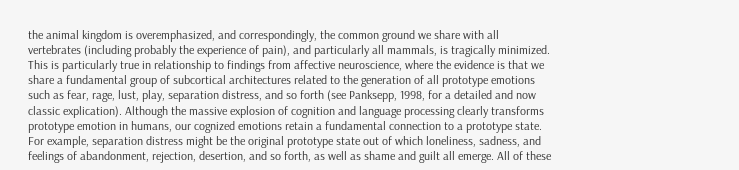the animal kingdom is overemphasized, and correspondingly, the common ground we share with all vertebrates (including probably the experience of pain), and particularly all mammals, is tragically minimized. This is particularly true in relationship to findings from affective neuroscience, where the evidence is that we share a fundamental group of subcortical architectures related to the generation of all prototype emotions such as fear, rage, lust, play, separation distress, and so forth (see Panksepp, 1998, for a detailed and now classic explication). Although the massive explosion of cognition and language processing clearly transforms prototype emotion in humans, our cognized emotions retain a fundamental connection to a prototype state. For example, separation distress might be the original prototype state out of which loneliness, sadness, and feelings of abandonment, rejection, desertion, and so forth, as well as shame and guilt all emerge. All of these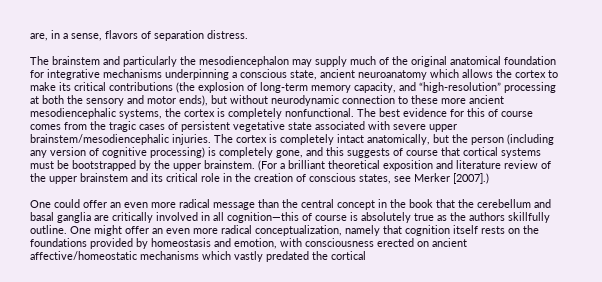are, in a sense, flavors of separation distress.

The brainstem and particularly the mesodiencephalon may supply much of the original anatomical foundation for integrative mechanisms underpinning a conscious state, ancient neuroanatomy which allows the cortex to make its critical contributions (the explosion of long-term memory capacity, and “high-resolution” processing at both the sensory and motor ends), but without neurodynamic connection to these more ancient mesodiencephalic systems, the cortex is completely nonfunctional. The best evidence for this of course comes from the tragic cases of persistent vegetative state associated with severe upper brainstem/mesodiencephalic injuries. The cortex is completely intact anatomically, but the person (including any version of cognitive processing) is completely gone, and this suggests of course that cortical systems must be bootstrapped by the upper brainstem. (For a brilliant theoretical exposition and literature review of the upper brainstem and its critical role in the creation of conscious states, see Merker [2007].)

One could offer an even more radical message than the central concept in the book that the cerebellum and basal ganglia are critically involved in all cognition—this of course is absolutely true as the authors skillfully outline. One might offer an even more radical conceptualization, namely that cognition itself rests on the foundations provided by homeostasis and emotion, with consciousness erected on ancient affective/homeostatic mechanisms which vastly predated the cortical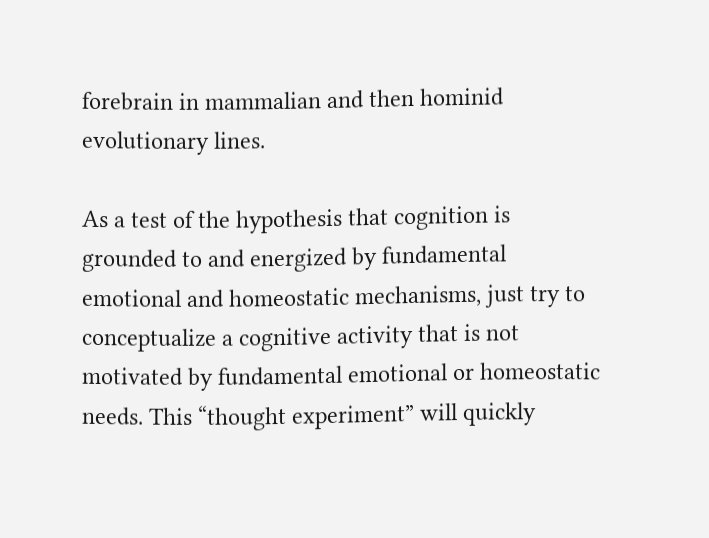forebrain in mammalian and then hominid evolutionary lines.

As a test of the hypothesis that cognition is grounded to and energized by fundamental emotional and homeostatic mechanisms, just try to conceptualize a cognitive activity that is not motivated by fundamental emotional or homeostatic needs. This “thought experiment” will quickly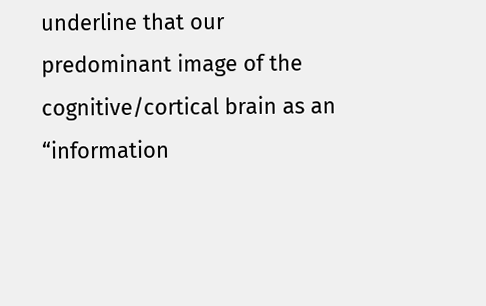underline that our predominant image of the cognitive/cortical brain as an “information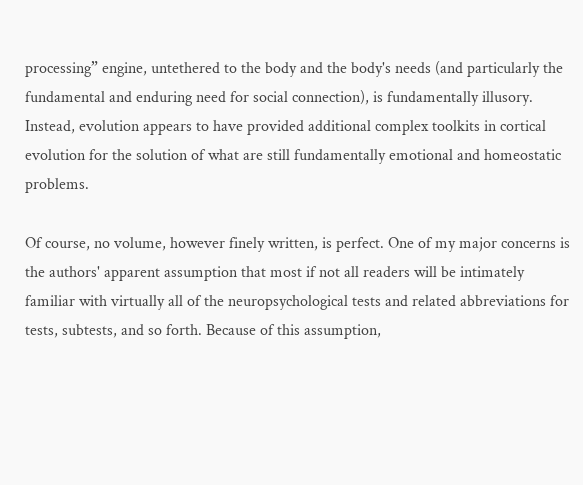processing” engine, untethered to the body and the body's needs (and particularly the fundamental and enduring need for social connection), is fundamentally illusory. Instead, evolution appears to have provided additional complex toolkits in cortical evolution for the solution of what are still fundamentally emotional and homeostatic problems.

Of course, no volume, however finely written, is perfect. One of my major concerns is the authors' apparent assumption that most if not all readers will be intimately familiar with virtually all of the neuropsychological tests and related abbreviations for tests, subtests, and so forth. Because of this assumption,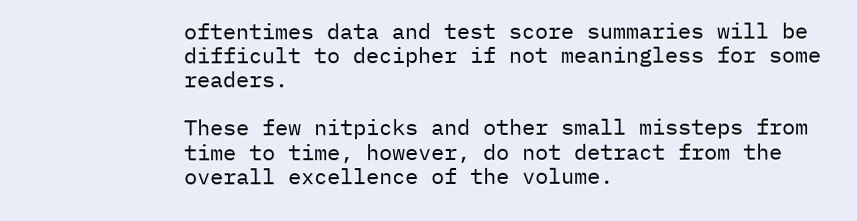oftentimes data and test score summaries will be difficult to decipher if not meaningless for some readers.

These few nitpicks and other small missteps from time to time, however, do not detract from the overall excellence of the volume.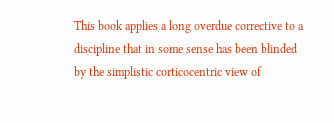This book applies a long overdue corrective to a discipline that in some sense has been blinded by the simplistic corticocentric view of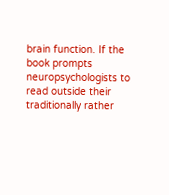brain function. If the book prompts neuropsychologists to read outside their traditionally rather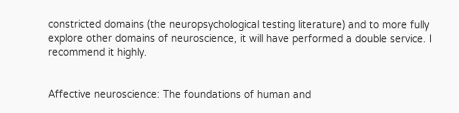constricted domains (the neuropsychological testing literature) and to more fully explore other domains of neuroscience, it will have performed a double service. I recommend it highly.


Affective neuroscience: The foundations of human and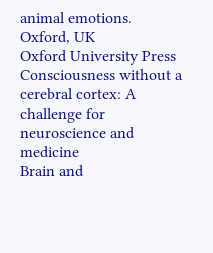animal emotions.
Oxford, UK
Oxford University Press
Consciousness without a cerebral cortex: A challenge for neuroscience and medicine
Brain and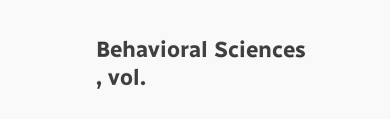Behavioral Sciences
, vol.